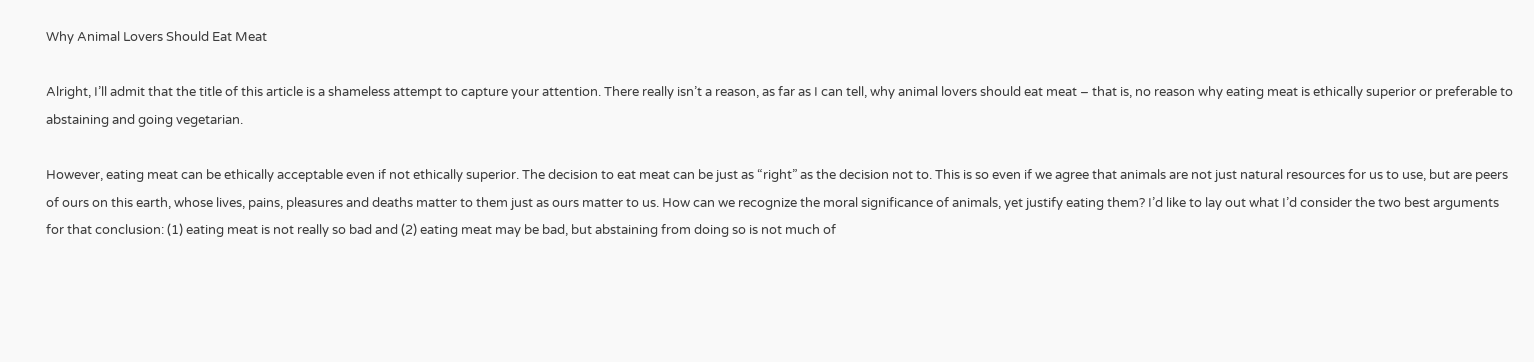Why Animal Lovers Should Eat Meat

Alright, I’ll admit that the title of this article is a shameless attempt to capture your attention. There really isn’t a reason, as far as I can tell, why animal lovers should eat meat – that is, no reason why eating meat is ethically superior or preferable to abstaining and going vegetarian.

However, eating meat can be ethically acceptable even if not ethically superior. The decision to eat meat can be just as “right” as the decision not to. This is so even if we agree that animals are not just natural resources for us to use, but are peers of ours on this earth, whose lives, pains, pleasures and deaths matter to them just as ours matter to us. How can we recognize the moral significance of animals, yet justify eating them? I’d like to lay out what I’d consider the two best arguments for that conclusion: (1) eating meat is not really so bad and (2) eating meat may be bad, but abstaining from doing so is not much of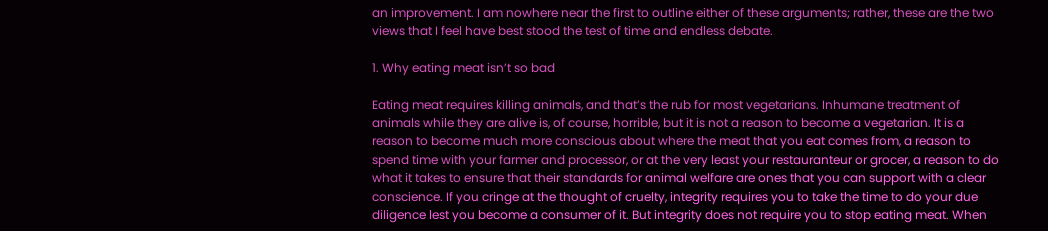an improvement. I am nowhere near the first to outline either of these arguments; rather, these are the two views that I feel have best stood the test of time and endless debate.

1. Why eating meat isn’t so bad

Eating meat requires killing animals, and that’s the rub for most vegetarians. Inhumane treatment of animals while they are alive is, of course, horrible, but it is not a reason to become a vegetarian. It is a reason to become much more conscious about where the meat that you eat comes from, a reason to spend time with your farmer and processor, or at the very least your restauranteur or grocer, a reason to do what it takes to ensure that their standards for animal welfare are ones that you can support with a clear conscience. If you cringe at the thought of cruelty, integrity requires you to take the time to do your due diligence lest you become a consumer of it. But integrity does not require you to stop eating meat. When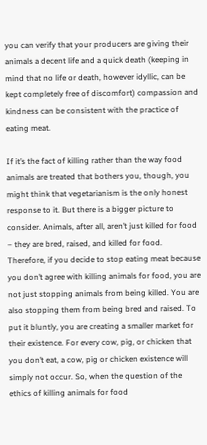you can verify that your producers are giving their animals a decent life and a quick death (keeping in mind that no life or death, however idyllic, can be kept completely free of discomfort) compassion and kindness can be consistent with the practice of eating meat.

If it’s the fact of killing rather than the way food animals are treated that bothers you, though, you might think that vegetarianism is the only honest response to it. But there is a bigger picture to consider. Animals, after all, aren’t just killed for food – they are bred, raised, and killed for food. Therefore, if you decide to stop eating meat because you don’t agree with killing animals for food, you are not just stopping animals from being killed. You are also stopping them from being bred and raised. To put it bluntly, you are creating a smaller market for their existence. For every cow, pig, or chicken that you don’t eat, a cow, pig or chicken existence will simply not occur. So, when the question of the ethics of killing animals for food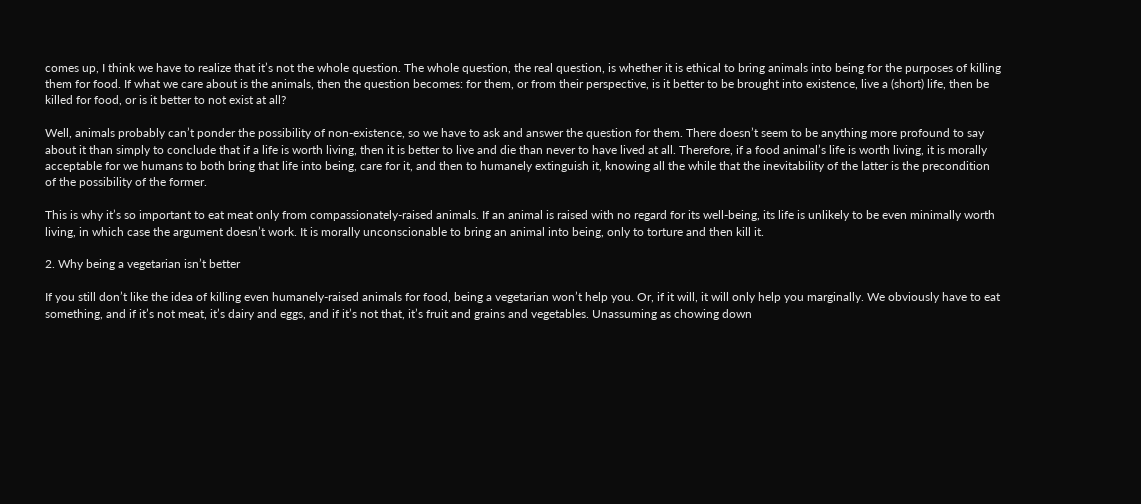comes up, I think we have to realize that it’s not the whole question. The whole question, the real question, is whether it is ethical to bring animals into being for the purposes of killing them for food. If what we care about is the animals, then the question becomes: for them, or from their perspective, is it better to be brought into existence, live a (short) life, then be killed for food, or is it better to not exist at all?

Well, animals probably can’t ponder the possibility of non-existence, so we have to ask and answer the question for them. There doesn’t seem to be anything more profound to say about it than simply to conclude that if a life is worth living, then it is better to live and die than never to have lived at all. Therefore, if a food animal’s life is worth living, it is morally acceptable for we humans to both bring that life into being, care for it, and then to humanely extinguish it, knowing all the while that the inevitability of the latter is the precondition of the possibility of the former.

This is why it’s so important to eat meat only from compassionately-raised animals. If an animal is raised with no regard for its well-being, its life is unlikely to be even minimally worth living, in which case the argument doesn’t work. It is morally unconscionable to bring an animal into being, only to torture and then kill it.

2. Why being a vegetarian isn’t better

If you still don’t like the idea of killing even humanely-raised animals for food, being a vegetarian won’t help you. Or, if it will, it will only help you marginally. We obviously have to eat something, and if it’s not meat, it’s dairy and eggs, and if it’s not that, it’s fruit and grains and vegetables. Unassuming as chowing down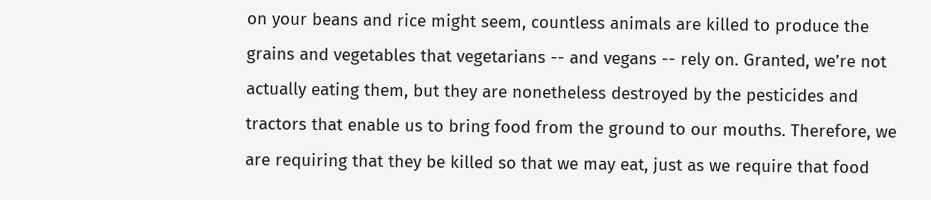on your beans and rice might seem, countless animals are killed to produce the grains and vegetables that vegetarians -- and vegans -- rely on. Granted, we’re not actually eating them, but they are nonetheless destroyed by the pesticides and tractors that enable us to bring food from the ground to our mouths. Therefore, we are requiring that they be killed so that we may eat, just as we require that food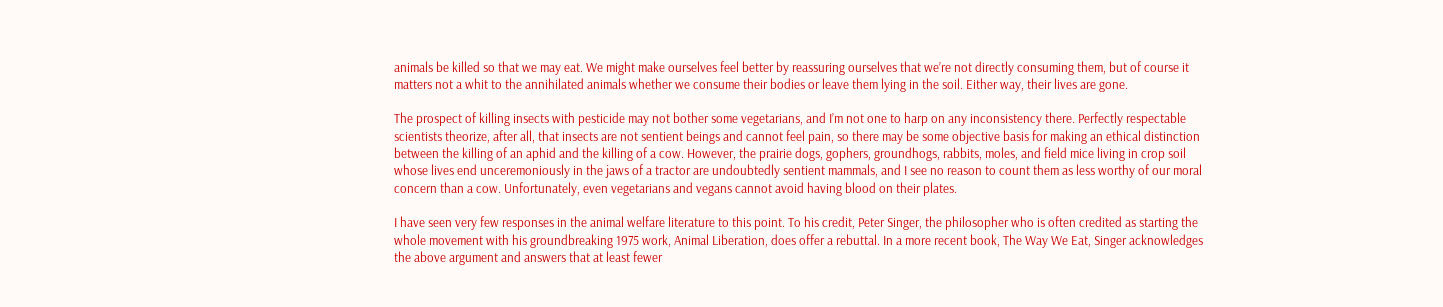animals be killed so that we may eat. We might make ourselves feel better by reassuring ourselves that we’re not directly consuming them, but of course it matters not a whit to the annihilated animals whether we consume their bodies or leave them lying in the soil. Either way, their lives are gone.

The prospect of killing insects with pesticide may not bother some vegetarians, and I’m not one to harp on any inconsistency there. Perfectly respectable scientists theorize, after all, that insects are not sentient beings and cannot feel pain, so there may be some objective basis for making an ethical distinction between the killing of an aphid and the killing of a cow. However, the prairie dogs, gophers, groundhogs, rabbits, moles, and field mice living in crop soil whose lives end unceremoniously in the jaws of a tractor are undoubtedly sentient mammals, and I see no reason to count them as less worthy of our moral concern than a cow. Unfortunately, even vegetarians and vegans cannot avoid having blood on their plates.

I have seen very few responses in the animal welfare literature to this point. To his credit, Peter Singer, the philosopher who is often credited as starting the whole movement with his groundbreaking 1975 work, Animal Liberation, does offer a rebuttal. In a more recent book, The Way We Eat, Singer acknowledges the above argument and answers that at least fewer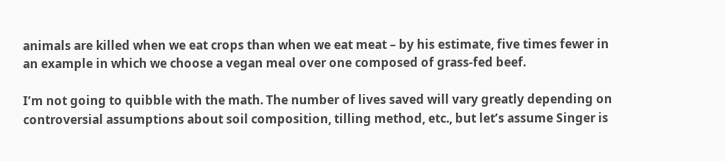animals are killed when we eat crops than when we eat meat – by his estimate, five times fewer in an example in which we choose a vegan meal over one composed of grass-fed beef.

I’m not going to quibble with the math. The number of lives saved will vary greatly depending on controversial assumptions about soil composition, tilling method, etc., but let’s assume Singer is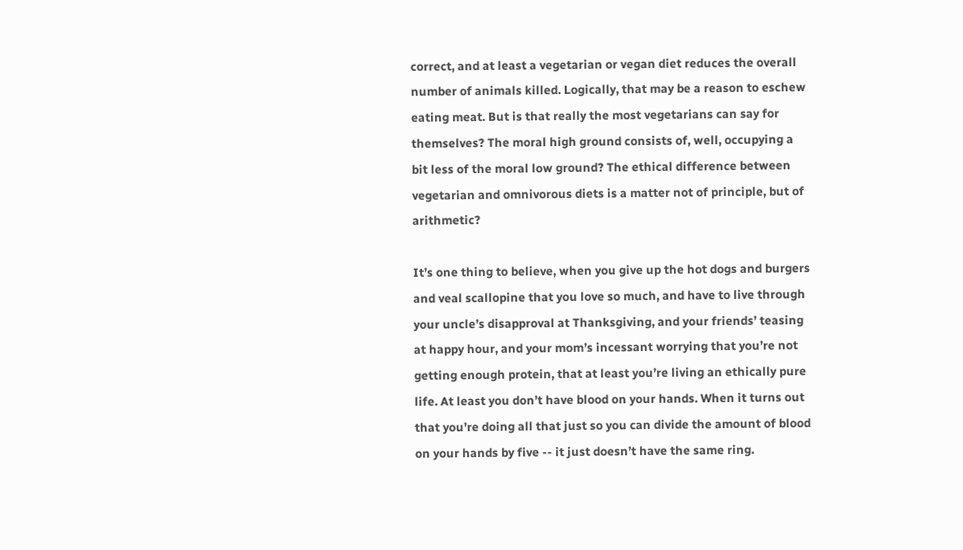correct, and at least a vegetarian or vegan diet reduces the overall number of animals killed. Logically, that may be a reason to eschew eating meat. But is that really the most vegetarians can say for themselves? The moral high ground consists of, well, occupying a bit less of the moral low ground? The ethical difference between vegetarian and omnivorous diets is a matter not of principle, but of arithmetic?

It’s one thing to believe, when you give up the hot dogs and burgers and veal scallopine that you love so much, and have to live through your uncle’s disapproval at Thanksgiving, and your friends’ teasing at happy hour, and your mom’s incessant worrying that you’re not getting enough protein, that at least you’re living an ethically pure life. At least you don’t have blood on your hands. When it turns out that you’re doing all that just so you can divide the amount of blood on your hands by five -- it just doesn’t have the same ring.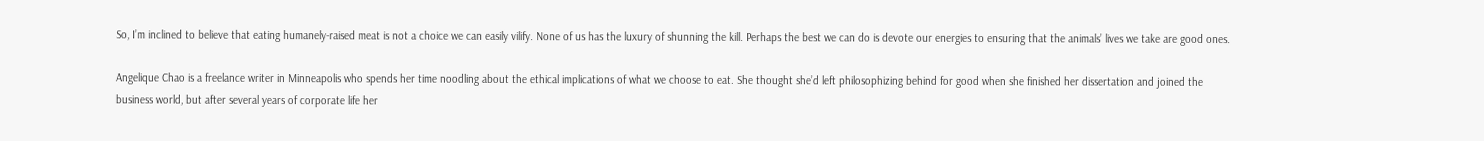So, I’m inclined to believe that eating humanely-raised meat is not a choice we can easily vilify. None of us has the luxury of shunning the kill. Perhaps the best we can do is devote our energies to ensuring that the animals’ lives we take are good ones.

Angelique Chao is a freelance writer in Minneapolis who spends her time noodling about the ethical implications of what we choose to eat. She thought she’d left philosophizing behind for good when she finished her dissertation and joined the business world, but after several years of corporate life her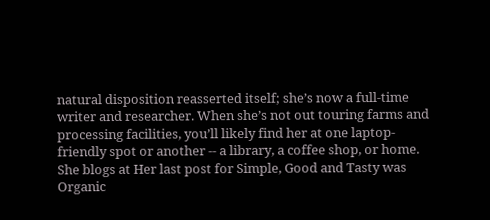natural disposition reasserted itself; she’s now a full-time writer and researcher. When she’s not out touring farms and processing facilities, you’ll likely find her at one laptop-friendly spot or another -- a library, a coffee shop, or home. She blogs at Her last post for Simple, Good and Tasty was Organic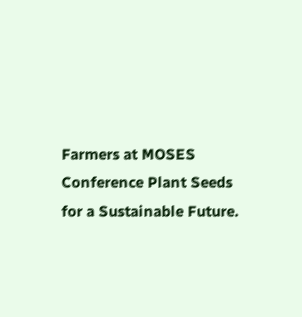Farmers at MOSES Conference Plant Seeds for a Sustainable Future.